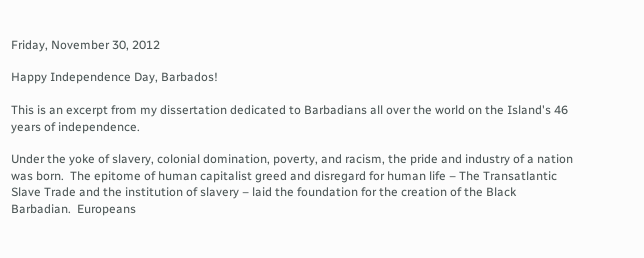Friday, November 30, 2012

Happy Independence Day, Barbados!

This is an excerpt from my dissertation dedicated to Barbadians all over the world on the Island's 46 years of independence.

Under the yoke of slavery, colonial domination, poverty, and racism, the pride and industry of a nation was born.  The epitome of human capitalist greed and disregard for human life – The Transatlantic Slave Trade and the institution of slavery – laid the foundation for the creation of the Black Barbadian.  Europeans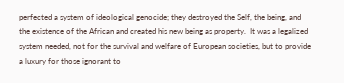perfected a system of ideological genocide; they destroyed the Self, the being, and the existence of the African and created his new being as property.  It was a legalized system needed, not for the survival and welfare of European societies, but to provide a luxury for those ignorant to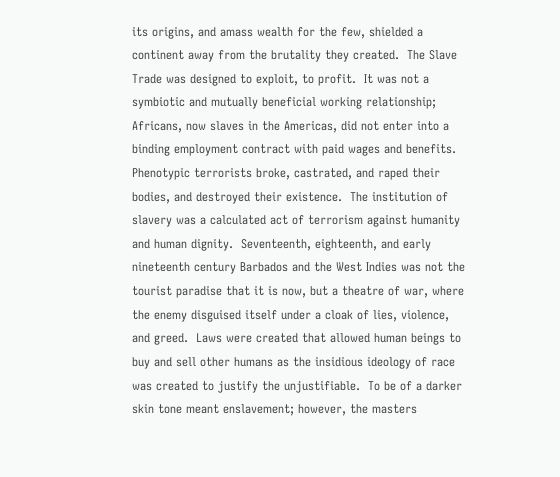its origins, and amass wealth for the few, shielded a continent away from the brutality they created.  The Slave Trade was designed to exploit, to profit.  It was not a symbiotic and mutually beneficial working relationship; Africans, now slaves in the Americas, did not enter into a binding employment contract with paid wages and benefits.  Phenotypic terrorists broke, castrated, and raped their bodies, and destroyed their existence.  The institution of slavery was a calculated act of terrorism against humanity and human dignity.  Seventeenth, eighteenth, and early nineteenth century Barbados and the West Indies was not the tourist paradise that it is now, but a theatre of war, where the enemy disguised itself under a cloak of lies, violence, and greed.  Laws were created that allowed human beings to buy and sell other humans as the insidious ideology of race was created to justify the unjustifiable.  To be of a darker skin tone meant enslavement; however, the masters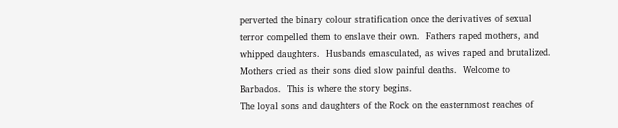perverted the binary colour stratification once the derivatives of sexual terror compelled them to enslave their own.  Fathers raped mothers, and whipped daughters.  Husbands emasculated, as wives raped and brutalized.  Mothers cried as their sons died slow painful deaths.  Welcome to Barbados.  This is where the story begins.
The loyal sons and daughters of the Rock on the easternmost reaches of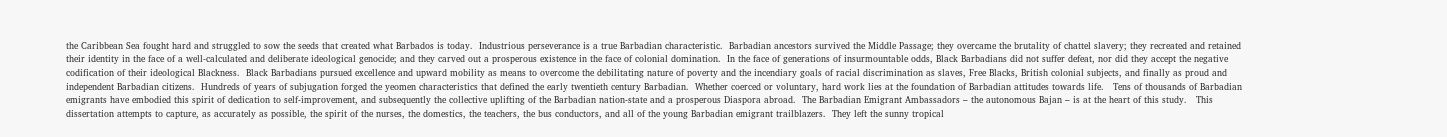the Caribbean Sea fought hard and struggled to sow the seeds that created what Barbados is today.  Industrious perseverance is a true Barbadian characteristic.  Barbadian ancestors survived the Middle Passage; they overcame the brutality of chattel slavery; they recreated and retained their identity in the face of a well-calculated and deliberate ideological genocide; and they carved out a prosperous existence in the face of colonial domination.  In the face of generations of insurmountable odds, Black Barbadians did not suffer defeat, nor did they accept the negative codification of their ideological Blackness.  Black Barbadians pursued excellence and upward mobility as means to overcome the debilitating nature of poverty and the incendiary goals of racial discrimination as slaves, Free Blacks, British colonial subjects, and finally as proud and independent Barbadian citizens.  Hundreds of years of subjugation forged the yeomen characteristics that defined the early twentieth century Barbadian.  Whether coerced or voluntary, hard work lies at the foundation of Barbadian attitudes towards life.   Tens of thousands of Barbadian emigrants have embodied this spirit of dedication to self-improvement, and subsequently the collective uplifting of the Barbadian nation-state and a prosperous Diaspora abroad.  The Barbadian Emigrant Ambassadors – the autonomous Bajan – is at the heart of this study.   This dissertation attempts to capture, as accurately as possible, the spirit of the nurses, the domestics, the teachers, the bus conductors, and all of the young Barbadian emigrant trailblazers.  They left the sunny tropical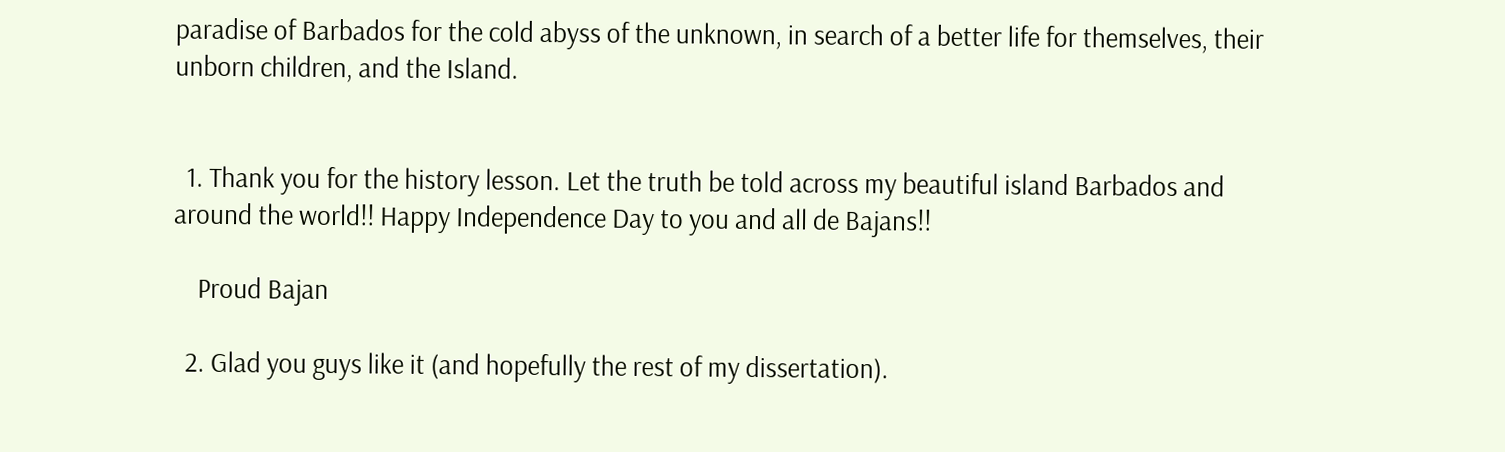paradise of Barbados for the cold abyss of the unknown, in search of a better life for themselves, their unborn children, and the Island.


  1. Thank you for the history lesson. Let the truth be told across my beautiful island Barbados and around the world!! Happy Independence Day to you and all de Bajans!!

    Proud Bajan

  2. Glad you guys like it (and hopefully the rest of my dissertation).